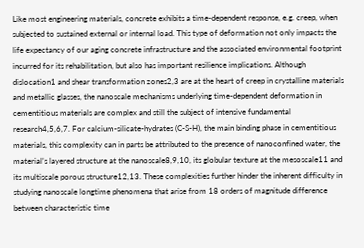Like most engineering materials, concrete exhibits a time-dependent response, e.g. creep, when subjected to sustained external or internal load. This type of deformation not only impacts the life expectancy of our aging concrete infrastructure and the associated environmental footprint incurred for its rehabilitation, but also has important resilience implications. Although dislocation1 and shear transformation zones2,3 are at the heart of creep in crystalline materials and metallic glasses, the nanoscale mechanisms underlying time-dependent deformation in cementitious materials are complex and still the subject of intensive fundamental research4,5,6,7. For calcium-silicate-hydrates (C-S-H), the main binding phase in cementitious materials, this complexity can in parts be attributed to the presence of nanoconfined water, the material’s layered structure at the nanoscale8,9,10, its globular texture at the mesoscale11 and its multiscale porous structure12,13. These complexities further hinder the inherent difficulty in studying nanoscale longtime phenomena that arise from 18 orders of magnitude difference between characteristic time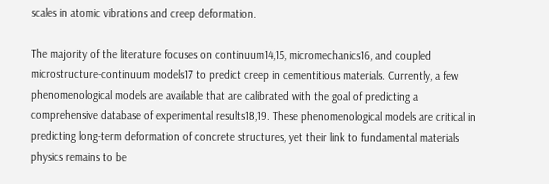scales in atomic vibrations and creep deformation.

The majority of the literature focuses on continuum14,15, micromechanics16, and coupled microstructure-continuum models17 to predict creep in cementitious materials. Currently, a few phenomenological models are available that are calibrated with the goal of predicting a comprehensive database of experimental results18,19. These phenomenological models are critical in predicting long-term deformation of concrete structures, yet their link to fundamental materials physics remains to be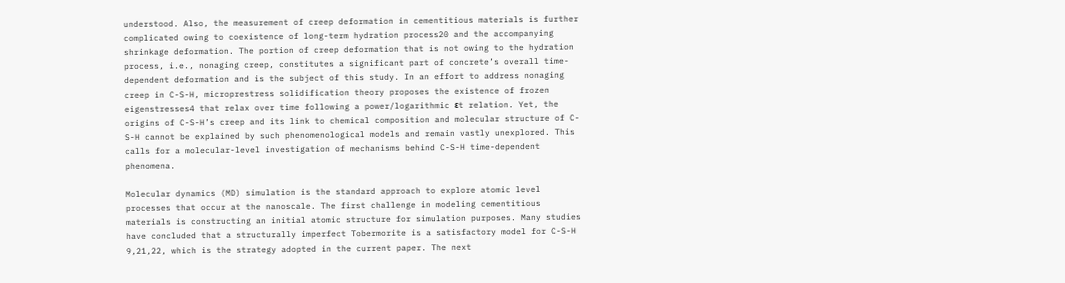understood. Also, the measurement of creep deformation in cementitious materials is further complicated owing to coexistence of long-term hydration process20 and the accompanying shrinkage deformation. The portion of creep deformation that is not owing to the hydration process, i.e., nonaging creep, constitutes a significant part of concrete’s overall time-dependent deformation and is the subject of this study. In an effort to address nonaging creep in C-S-H, microprestress solidification theory proposes the existence of frozen eigenstresses4 that relax over time following a power/logarithmic εt relation. Yet, the origins of C-S-H’s creep and its link to chemical composition and molecular structure of C-S-H cannot be explained by such phenomenological models and remain vastly unexplored. This calls for a molecular-level investigation of mechanisms behind C-S-H time-dependent phenomena.

Molecular dynamics (MD) simulation is the standard approach to explore atomic level processes that occur at the nanoscale. The first challenge in modeling cementitious materials is constructing an initial atomic structure for simulation purposes. Many studies have concluded that a structurally imperfect Tobermorite is a satisfactory model for C-S-H 9,21,22, which is the strategy adopted in the current paper. The next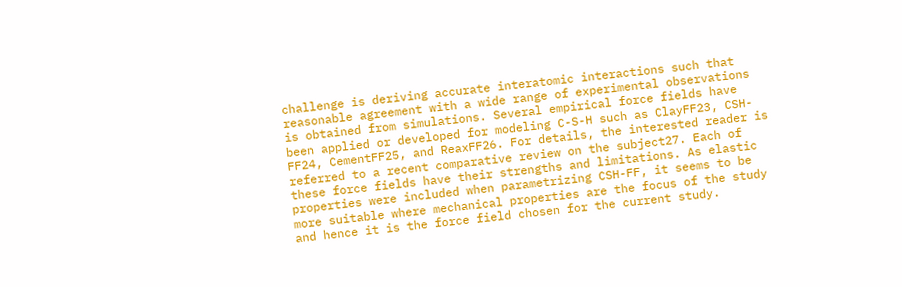challenge is deriving accurate interatomic interactions such that reasonable agreement with a wide range of experimental observations is obtained from simulations. Several empirical force fields have been applied or developed for modeling C-S-H such as ClayFF23, CSH-FF24, CementFF25, and ReaxFF26. For details, the interested reader is referred to a recent comparative review on the subject27. Each of these force fields have their strengths and limitations. As elastic properties were included when parametrizing CSH-FF, it seems to be more suitable where mechanical properties are the focus of the study and hence it is the force field chosen for the current study.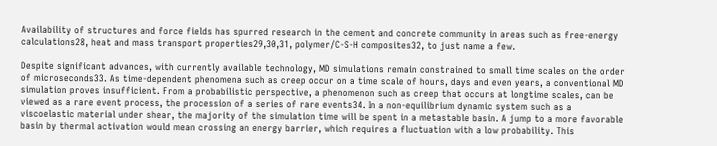Availability of structures and force fields has spurred research in the cement and concrete community in areas such as free-energy calculations28, heat and mass transport properties29,30,31, polymer/C-S-H composites32, to just name a few.

Despite significant advances, with currently available technology, MD simulations remain constrained to small time scales on the order of microseconds33. As time-dependent phenomena such as creep occur on a time scale of hours, days and even years, a conventional MD simulation proves insufficient. From a probabilistic perspective, a phenomenon such as creep that occurs at longtime scales, can be viewed as a rare event process, the procession of a series of rare events34. In a non-equilibrium dynamic system such as a viscoelastic material under shear, the majority of the simulation time will be spent in a metastable basin. A jump to a more favorable basin by thermal activation would mean crossing an energy barrier, which requires a fluctuation with a low probability. This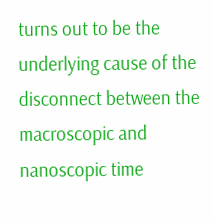turns out to be the underlying cause of the disconnect between the macroscopic and nanoscopic time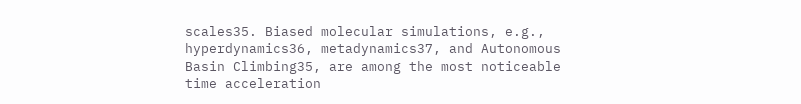scales35. Biased molecular simulations, e.g., hyperdynamics36, metadynamics37, and Autonomous Basin Climbing35, are among the most noticeable time acceleration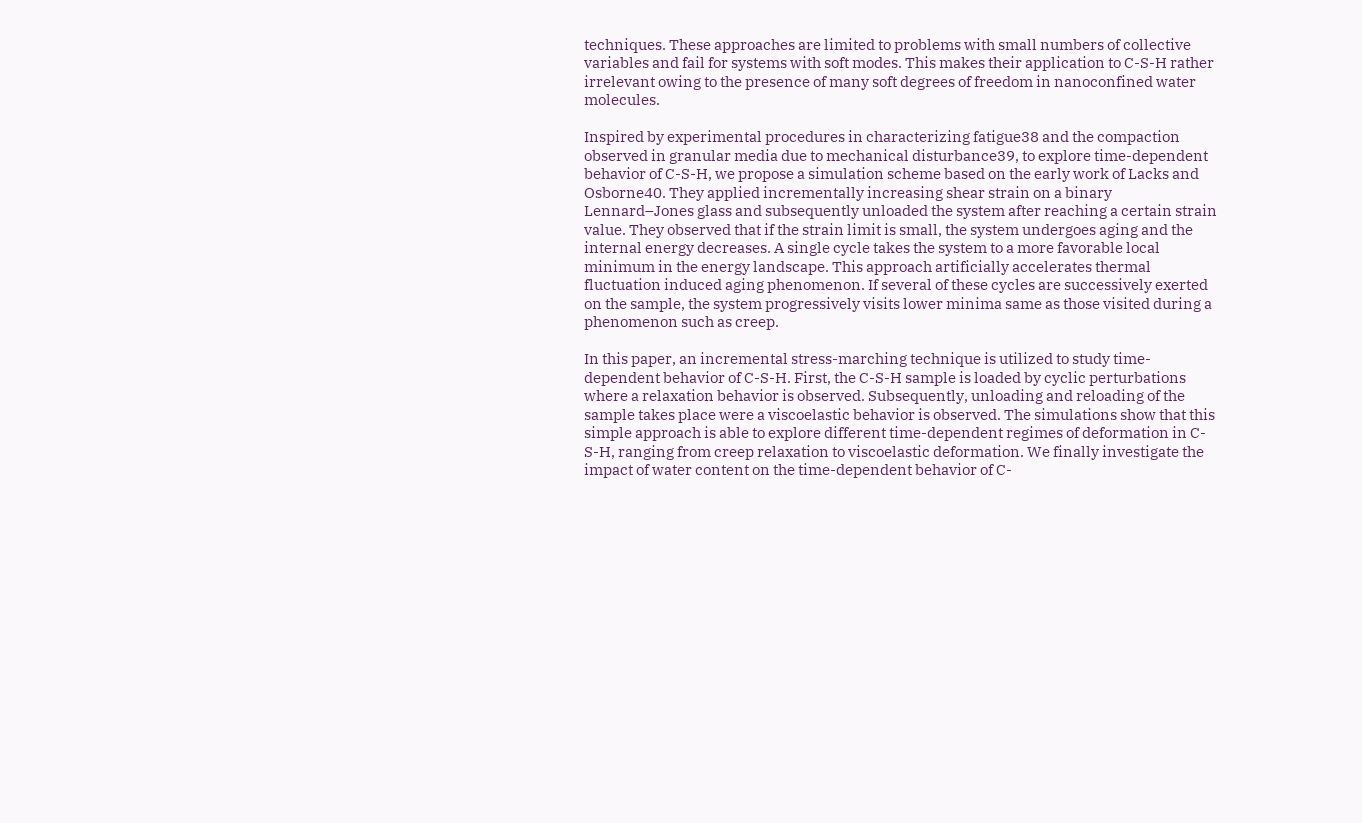techniques. These approaches are limited to problems with small numbers of collective variables and fail for systems with soft modes. This makes their application to C-S-H rather irrelevant owing to the presence of many soft degrees of freedom in nanoconfined water molecules.

Inspired by experimental procedures in characterizing fatigue38 and the compaction observed in granular media due to mechanical disturbance39, to explore time-dependent behavior of C-S-H, we propose a simulation scheme based on the early work of Lacks and Osborne40. They applied incrementally increasing shear strain on a binary Lennard–Jones glass and subsequently unloaded the system after reaching a certain strain value. They observed that if the strain limit is small, the system undergoes aging and the internal energy decreases. A single cycle takes the system to a more favorable local minimum in the energy landscape. This approach artificially accelerates thermal fluctuation induced aging phenomenon. If several of these cycles are successively exerted on the sample, the system progressively visits lower minima same as those visited during a phenomenon such as creep.

In this paper, an incremental stress-marching technique is utilized to study time-dependent behavior of C-S-H. First, the C-S-H sample is loaded by cyclic perturbations where a relaxation behavior is observed. Subsequently, unloading and reloading of the sample takes place were a viscoelastic behavior is observed. The simulations show that this simple approach is able to explore different time-dependent regimes of deformation in C-S-H, ranging from creep relaxation to viscoelastic deformation. We finally investigate the impact of water content on the time-dependent behavior of C-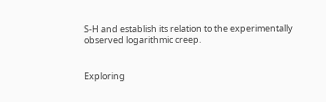S-H and establish its relation to the experimentally observed logarithmic creep.


Exploring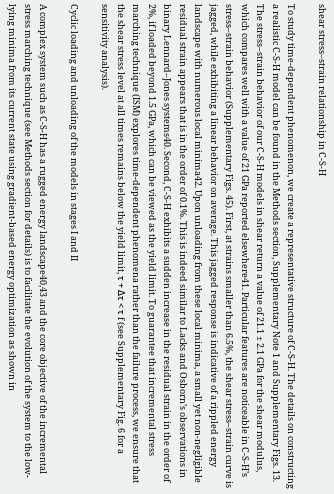shear stress–strain relationship in C-S-H

To study time-dependent phenomenon, we create a representative structure of C-S-H. The details on constructing a realistic C-S-H model can be found in the Methods section, Supplementary Note 1 and Supplementary Figs. 13. The stress–strain behavior of our C-S-H models in shear return a value of 21.1 ± 2.1 GPa for the shear modulus, which compares well with a value of 21 GPa reported elsewhere41. Particular features are noticeable in C-S-H’s stress–strain behavior (Supplementary Figs. 45). First, at strains smaller than 6.5%, the shear stress–strain curve is jagged, while exhibiting a linear behavior on average. This jagged response is indicative of a rippled energy landscape with numerous local minima42. Upon unloading from these local minima, a small yet non-negligible residual strain appears that is in the order of 0.1%. This is indeed similar to Lacks and Osborn’s observations in binary Lennard–Jones systems40. Second, C-S-H exhibits a sudden increase in the residual strain in the order of 2%, if loaded beyond 1.5 GPa, which can be viewed as the yield limit. To guarantee that incremental stress marching technique (ISM) explores time-dependent phenomena rather than the failure process, we ensure that the shear stress level at all times remains below the yield limit, τ + Δτ < τ f (see Supplementary Fig. 6 for a sensitivity analysis).

Cyclic loading and unloading of the models in stages I and II

A complex system such as C-S-H has a rugged energy landscape40,43 and the core objective of the incremental stress marching technique (see Methods section for details) is to facilitate the evolution of the system to the low-lying minima from its current state using gradient-based energy optimization as shown in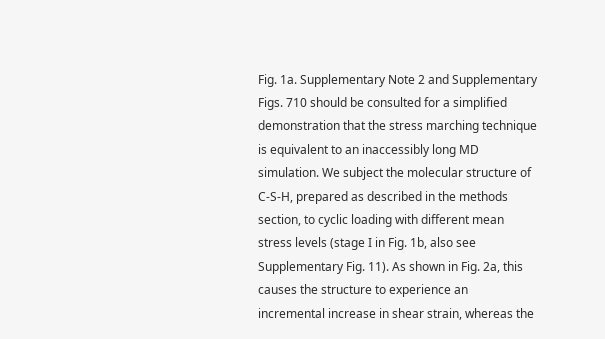Fig. 1a. Supplementary Note 2 and Supplementary Figs. 710 should be consulted for a simplified demonstration that the stress marching technique is equivalent to an inaccessibly long MD simulation. We subject the molecular structure of C-S-H, prepared as described in the methods section, to cyclic loading with different mean stress levels (stage I in Fig. 1b, also see Supplementary Fig. 11). As shown in Fig. 2a, this causes the structure to experience an incremental increase in shear strain, whereas the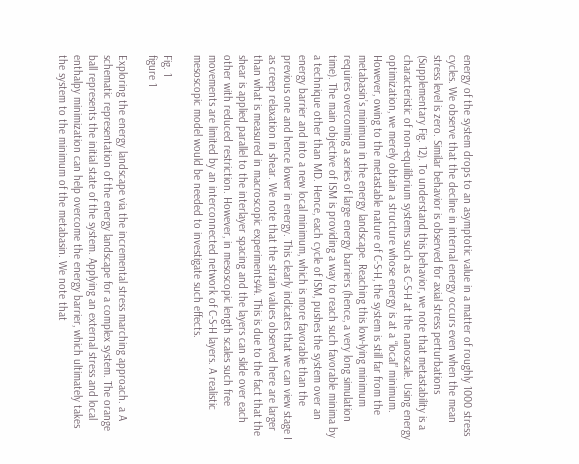energy of the system drops to an asymptotic value in a matter of roughly 1000 stress cycles. We observe that the decline in internal energy occurs even when the mean stress level is zero. Similar behavior is observed for axial stress perturbations (Supplementary Fig. 12). To understand this behavior, we note that metastability is a characteristic of non-equilibrium systems such as C-S-H at the nanoscale. Using energy optimization, we merely obtain a structure whose energy is at a “local” minimum. However, owing to the metastable nature of C-S-H, the system is still far from the metabasin’s minimum in the energy landscape. Reaching this low-lying minimum requires overcoming a series of large energy barriers (hence, a very long simulation time). The main objective of ISM is providing a way to reach such favorable minima by a technique other than MD. Hence, each cycle of ISM, pushes the system over an energy barrier and into a new local minimum, which is more favorable than the previous one and hence lower in energy. This clearly indicates that we can view stage I as creep relaxation in shear. We note that the strain values observed here are larger than what is measured in macroscopic experiments44. This is due to the fact that the shear is applied parallel to the interlayer spacing and the layers can slide over each other with reduced restriction. However, in mesoscopic length scales such free movements are limited by an interconnected network of C-S-H layers. A realistic mesoscopic model would be needed to investigate such effects.

Fig. 1
figure 1

Exploring the energy landscape via the incremental stress marching approach. a A schematic representation of the energy landscape for a complex system. The orange ball represents the initial state of the system. Applying an external stress and local enthalpy minimization can help overcome the energy barrier, which ultimately takes the system to the minimum of the metabasin. We note that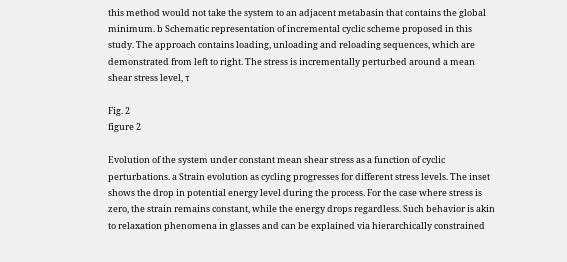this method would not take the system to an adjacent metabasin that contains the global minimum. b Schematic representation of incremental cyclic scheme proposed in this study. The approach contains loading, unloading and reloading sequences, which are demonstrated from left to right. The stress is incrementally perturbed around a mean shear stress level, τ

Fig. 2
figure 2

Evolution of the system under constant mean shear stress as a function of cyclic perturbations. a Strain evolution as cycling progresses for different stress levels. The inset shows the drop in potential energy level during the process. For the case where stress is zero, the strain remains constant, while the energy drops regardless. Such behavior is akin to relaxation phenomena in glasses and can be explained via hierarchically constrained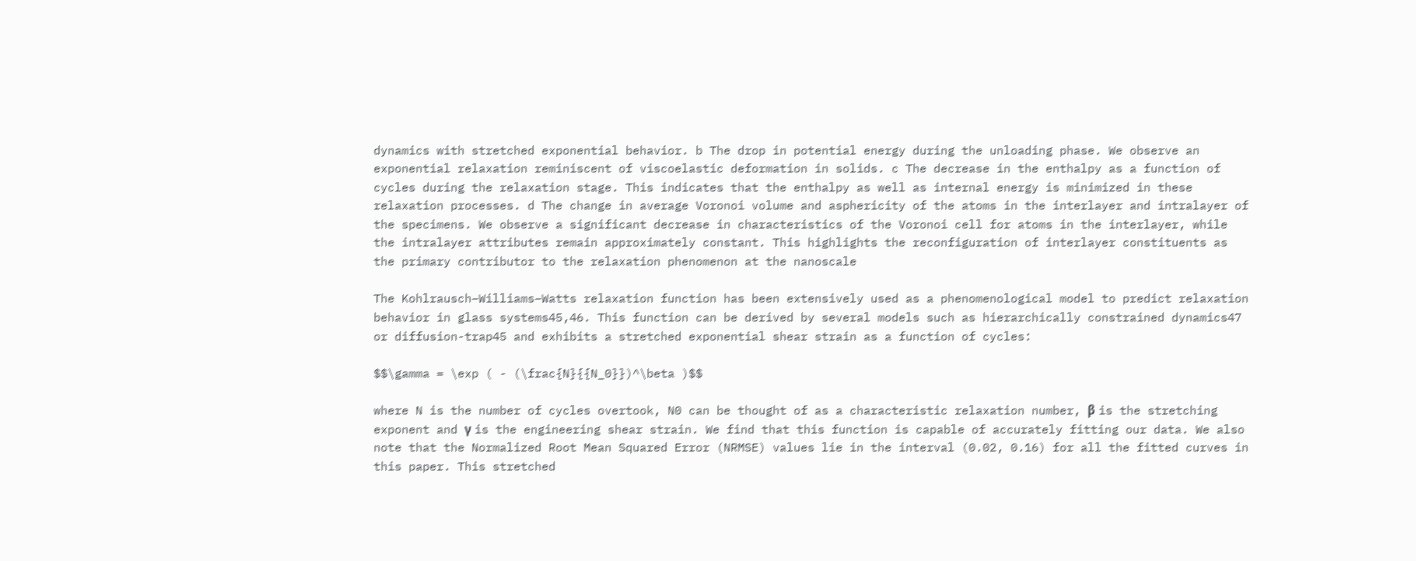dynamics with stretched exponential behavior. b The drop in potential energy during the unloading phase. We observe an exponential relaxation reminiscent of viscoelastic deformation in solids. c The decrease in the enthalpy as a function of cycles during the relaxation stage. This indicates that the enthalpy as well as internal energy is minimized in these relaxation processes. d The change in average Voronoi volume and asphericity of the atoms in the interlayer and intralayer of the specimens. We observe a significant decrease in characteristics of the Voronoi cell for atoms in the interlayer, while the intralayer attributes remain approximately constant. This highlights the reconfiguration of interlayer constituents as the primary contributor to the relaxation phenomenon at the nanoscale

The Kohlrausch–Williams–Watts relaxation function has been extensively used as a phenomenological model to predict relaxation behavior in glass systems45,46. This function can be derived by several models such as hierarchically constrained dynamics47 or diffusion-trap45 and exhibits a stretched exponential shear strain as a function of cycles:

$$\gamma = \exp ( - (\frac{N}{{N_0}})^\beta )$$

where N is the number of cycles overtook, N0 can be thought of as a characteristic relaxation number, β is the stretching exponent and γ is the engineering shear strain. We find that this function is capable of accurately fitting our data. We also note that the Normalized Root Mean Squared Error (NRMSE) values lie in the interval (0.02, 0.16) for all the fitted curves in this paper. This stretched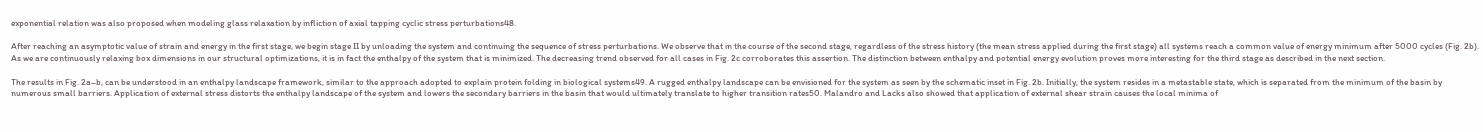exponential relation was also proposed when modeling glass relaxation by infliction of axial tapping cyclic stress perturbations48.

After reaching an asymptotic value of strain and energy in the first stage, we begin stage II by unloading the system and continuing the sequence of stress perturbations. We observe that in the course of the second stage, regardless of the stress history (the mean stress applied during the first stage) all systems reach a common value of energy minimum after 5000 cycles (Fig. 2b). As we are continuously relaxing box dimensions in our structural optimizations, it is in fact the enthalpy of the system that is minimized. The decreasing trend observed for all cases in Fig. 2c corroborates this assertion. The distinction between enthalpy and potential energy evolution proves more interesting for the third stage as described in the next section.

The results in Fig. 2a–b, can be understood in an enthalpy landscape framework, similar to the approach adopted to explain protein folding in biological systems49. A rugged enthalpy landscape can be envisioned for the system as seen by the schematic inset in Fig. 2b. Initially, the system resides in a metastable state, which is separated from the minimum of the basin by numerous small barriers. Application of external stress distorts the enthalpy landscape of the system and lowers the secondary barriers in the basin that would ultimately translate to higher transition rates50. Malandro and Lacks also showed that application of external shear strain causes the local minima of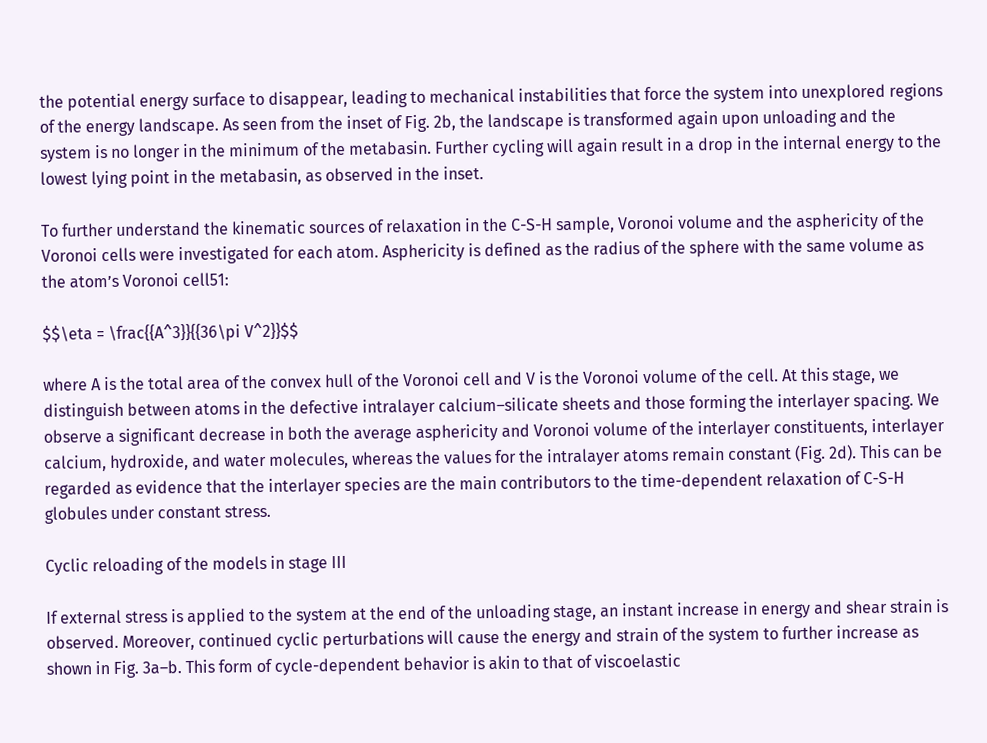the potential energy surface to disappear, leading to mechanical instabilities that force the system into unexplored regions of the energy landscape. As seen from the inset of Fig. 2b, the landscape is transformed again upon unloading and the system is no longer in the minimum of the metabasin. Further cycling will again result in a drop in the internal energy to the lowest lying point in the metabasin, as observed in the inset.

To further understand the kinematic sources of relaxation in the C-S-H sample, Voronoi volume and the asphericity of the Voronoi cells were investigated for each atom. Asphericity is defined as the radius of the sphere with the same volume as the atom’s Voronoi cell51:

$$\eta = \frac{{A^3}}{{36\pi V^2}}$$

where A is the total area of the convex hull of the Voronoi cell and V is the Voronoi volume of the cell. At this stage, we distinguish between atoms in the defective intralayer calcium–silicate sheets and those forming the interlayer spacing. We observe a significant decrease in both the average asphericity and Voronoi volume of the interlayer constituents, interlayer calcium, hydroxide, and water molecules, whereas the values for the intralayer atoms remain constant (Fig. 2d). This can be regarded as evidence that the interlayer species are the main contributors to the time-dependent relaxation of C-S-H globules under constant stress.

Cyclic reloading of the models in stage III

If external stress is applied to the system at the end of the unloading stage, an instant increase in energy and shear strain is observed. Moreover, continued cyclic perturbations will cause the energy and strain of the system to further increase as shown in Fig. 3a–b. This form of cycle-dependent behavior is akin to that of viscoelastic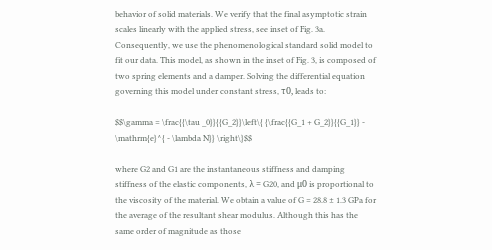behavior of solid materials. We verify that the final asymptotic strain scales linearly with the applied stress, see inset of Fig. 3a. Consequently, we use the phenomenological standard solid model to fit our data. This model, as shown in the inset of Fig. 3, is composed of two spring elements and a damper. Solving the differential equation governing this model under constant stress, τ0, leads to:

$$\gamma = \frac{{\tau _0}}{{G_2}}\left\{ {\frac{{G_1 + G_2}}{{G_1}} - \mathrm{e}^{ - \lambda N}} \right\}$$

where G2 and G1 are the instantaneous stiffness and damping stiffness of the elastic components, λ = G20, and μ0 is proportional to the viscosity of the material. We obtain a value of G = 28.8 ± 1.3 GPa for the average of the resultant shear modulus. Although this has the same order of magnitude as those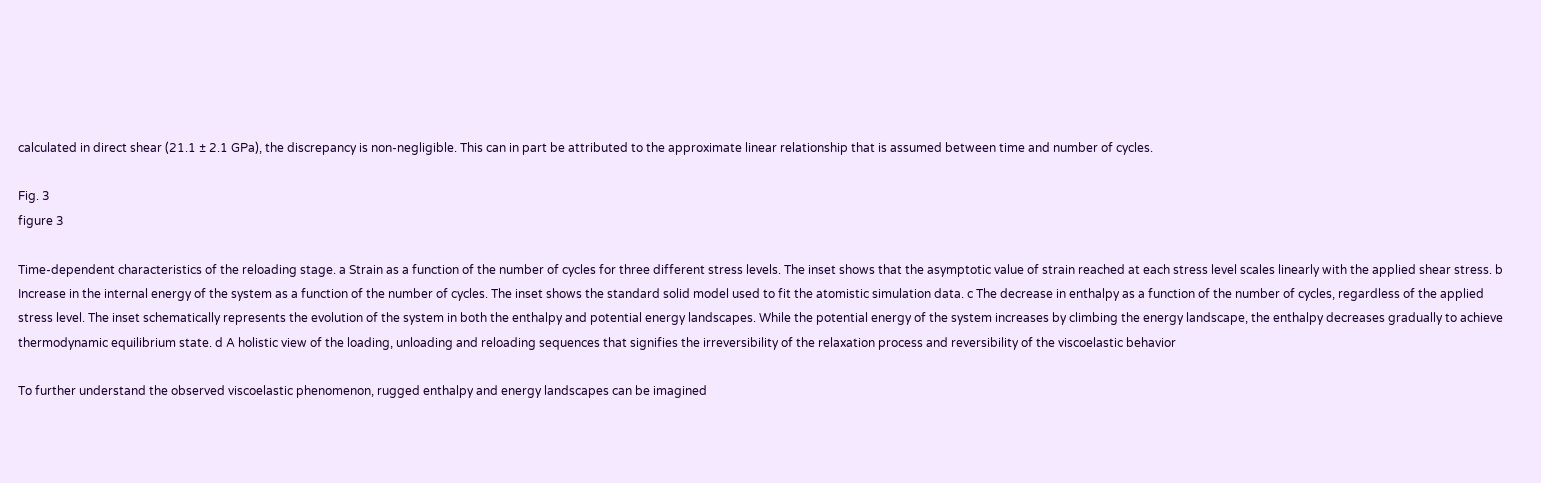calculated in direct shear (21.1 ± 2.1 GPa), the discrepancy is non-negligible. This can in part be attributed to the approximate linear relationship that is assumed between time and number of cycles.

Fig. 3
figure 3

Time-dependent characteristics of the reloading stage. a Strain as a function of the number of cycles for three different stress levels. The inset shows that the asymptotic value of strain reached at each stress level scales linearly with the applied shear stress. b Increase in the internal energy of the system as a function of the number of cycles. The inset shows the standard solid model used to fit the atomistic simulation data. c The decrease in enthalpy as a function of the number of cycles, regardless of the applied stress level. The inset schematically represents the evolution of the system in both the enthalpy and potential energy landscapes. While the potential energy of the system increases by climbing the energy landscape, the enthalpy decreases gradually to achieve thermodynamic equilibrium state. d A holistic view of the loading, unloading and reloading sequences that signifies the irreversibility of the relaxation process and reversibility of the viscoelastic behavior

To further understand the observed viscoelastic phenomenon, rugged enthalpy and energy landscapes can be imagined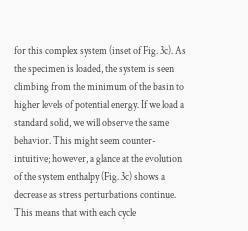for this complex system (inset of Fig. 3c). As the specimen is loaded, the system is seen climbing from the minimum of the basin to higher levels of potential energy. If we load a standard solid, we will observe the same behavior. This might seem counter-intuitive; however, a glance at the evolution of the system enthalpy (Fig. 3c) shows a decrease as stress perturbations continue. This means that with each cycle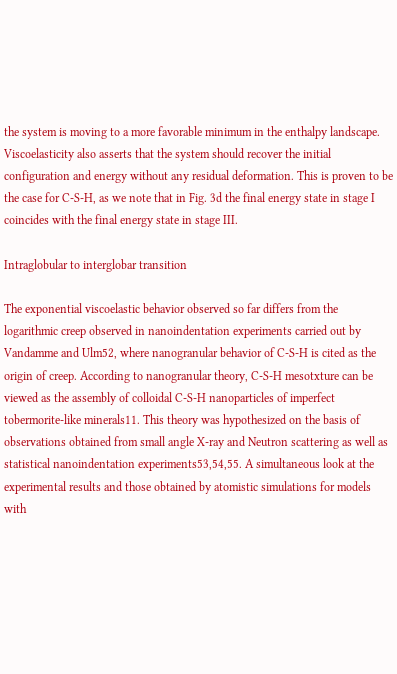the system is moving to a more favorable minimum in the enthalpy landscape. Viscoelasticity also asserts that the system should recover the initial configuration and energy without any residual deformation. This is proven to be the case for C-S-H, as we note that in Fig. 3d the final energy state in stage I coincides with the final energy state in stage III.

Intraglobular to interglobar transition

The exponential viscoelastic behavior observed so far differs from the logarithmic creep observed in nanoindentation experiments carried out by Vandamme and Ulm52, where nanogranular behavior of C-S-H is cited as the origin of creep. According to nanogranular theory, C-S-H mesotxture can be viewed as the assembly of colloidal C-S-H nanoparticles of imperfect tobermorite-like minerals11. This theory was hypothesized on the basis of observations obtained from small angle X-ray and Neutron scattering as well as statistical nanoindentation experiments53,54,55. A simultaneous look at the experimental results and those obtained by atomistic simulations for models with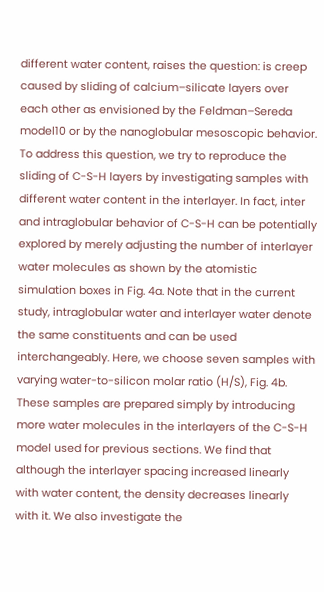different water content, raises the question: is creep caused by sliding of calcium–silicate layers over each other as envisioned by the Feldman–Sereda model10 or by the nanoglobular mesoscopic behavior. To address this question, we try to reproduce the sliding of C-S-H layers by investigating samples with different water content in the interlayer. In fact, inter and intraglobular behavior of C-S-H can be potentially explored by merely adjusting the number of interlayer water molecules as shown by the atomistic simulation boxes in Fig. 4a. Note that in the current study, intraglobular water and interlayer water denote the same constituents and can be used interchangeably. Here, we choose seven samples with varying water-to-silicon molar ratio (H/S), Fig. 4b. These samples are prepared simply by introducing more water molecules in the interlayers of the C-S-H model used for previous sections. We find that although the interlayer spacing increased linearly with water content, the density decreases linearly with it. We also investigate the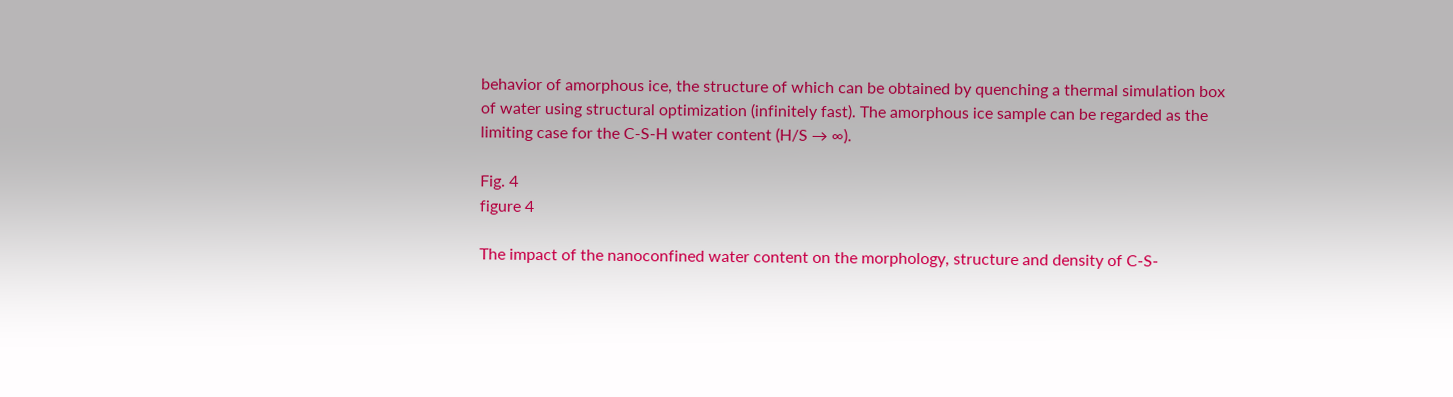behavior of amorphous ice, the structure of which can be obtained by quenching a thermal simulation box of water using structural optimization (infinitely fast). The amorphous ice sample can be regarded as the limiting case for the C-S-H water content (H/S → ∞).

Fig. 4
figure 4

The impact of the nanoconfined water content on the morphology, structure and density of C-S-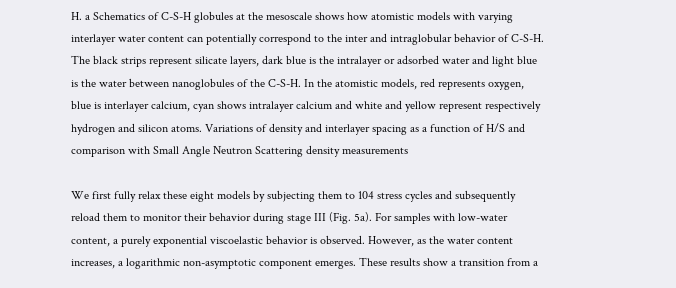H. a Schematics of C-S-H globules at the mesoscale shows how atomistic models with varying interlayer water content can potentially correspond to the inter and intraglobular behavior of C-S-H. The black strips represent silicate layers, dark blue is the intralayer or adsorbed water and light blue is the water between nanoglobules of the C-S-H. In the atomistic models, red represents oxygen, blue is interlayer calcium, cyan shows intralayer calcium and white and yellow represent respectively hydrogen and silicon atoms. Variations of density and interlayer spacing as a function of H/S and comparison with Small Angle Neutron Scattering density measurements

We first fully relax these eight models by subjecting them to 104 stress cycles and subsequently reload them to monitor their behavior during stage III (Fig. 5a). For samples with low-water content, a purely exponential viscoelastic behavior is observed. However, as the water content increases, a logarithmic non-asymptotic component emerges. These results show a transition from a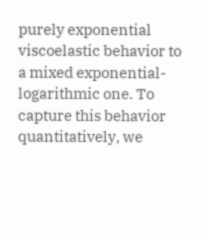purely exponential viscoelastic behavior to a mixed exponential-logarithmic one. To capture this behavior quantitatively, we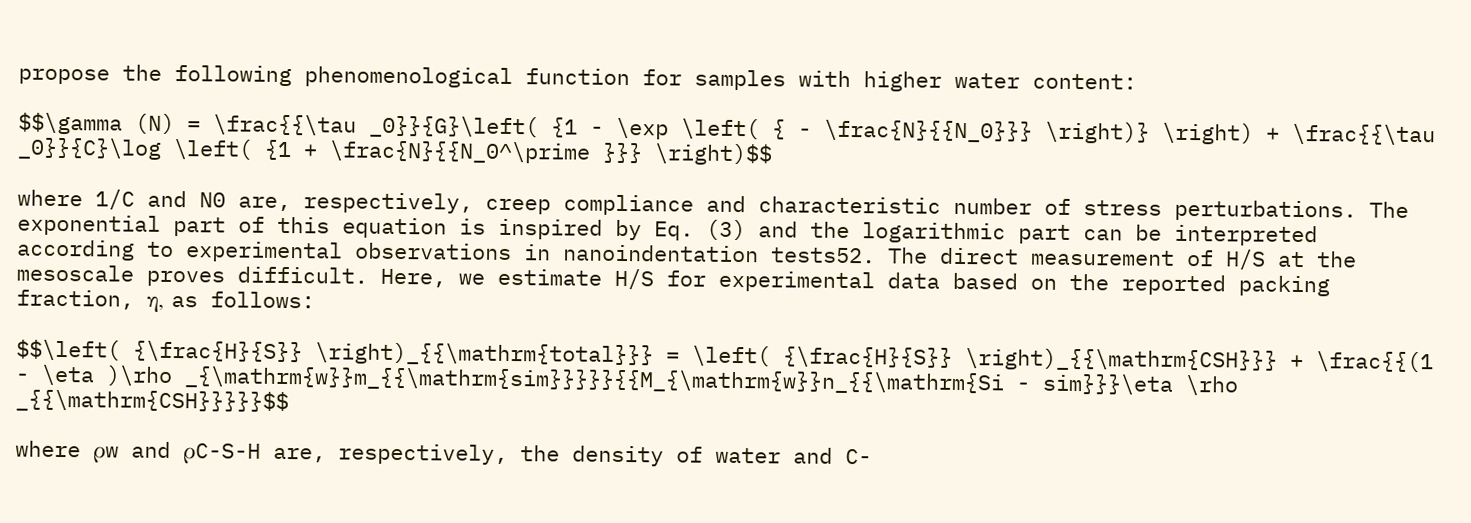propose the following phenomenological function for samples with higher water content:

$$\gamma (N) = \frac{{\tau _0}}{G}\left( {1 - \exp \left( { - \frac{N}{{N_0}}} \right)} \right) + \frac{{\tau _0}}{C}\log \left( {1 + \frac{N}{{N_0^\prime }}} \right)$$

where 1/C and N0 are, respectively, creep compliance and characteristic number of stress perturbations. The exponential part of this equation is inspired by Eq. (3) and the logarithmic part can be interpreted according to experimental observations in nanoindentation tests52. The direct measurement of H/S at the mesoscale proves difficult. Here, we estimate H/S for experimental data based on the reported packing fraction, η, as follows:

$$\left( {\frac{H}{S}} \right)_{{\mathrm{total}}} = \left( {\frac{H}{S}} \right)_{{\mathrm{CSH}}} + \frac{{(1 - \eta )\rho _{\mathrm{w}}m_{{\mathrm{sim}}}}}{{M_{\mathrm{w}}n_{{\mathrm{Si - sim}}}\eta \rho _{{\mathrm{CSH}}}}}$$

where ρw and ρC-S-H are, respectively, the density of water and C-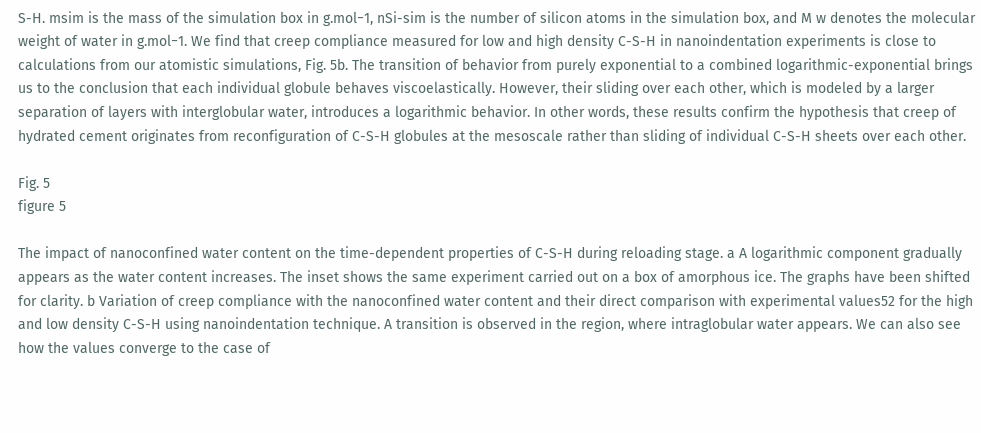S-H. msim is the mass of the simulation box in g.mol−1, nSi-sim is the number of silicon atoms in the simulation box, and M w denotes the molecular weight of water in g.mol−1. We find that creep compliance measured for low and high density C-S-H in nanoindentation experiments is close to calculations from our atomistic simulations, Fig. 5b. The transition of behavior from purely exponential to a combined logarithmic-exponential brings us to the conclusion that each individual globule behaves viscoelastically. However, their sliding over each other, which is modeled by a larger separation of layers with interglobular water, introduces a logarithmic behavior. In other words, these results confirm the hypothesis that creep of hydrated cement originates from reconfiguration of C-S-H globules at the mesoscale rather than sliding of individual C-S-H sheets over each other.

Fig. 5
figure 5

The impact of nanoconfined water content on the time-dependent properties of C-S-H during reloading stage. a A logarithmic component gradually appears as the water content increases. The inset shows the same experiment carried out on a box of amorphous ice. The graphs have been shifted for clarity. b Variation of creep compliance with the nanoconfined water content and their direct comparison with experimental values52 for the high and low density C-S-H using nanoindentation technique. A transition is observed in the region, where intraglobular water appears. We can also see how the values converge to the case of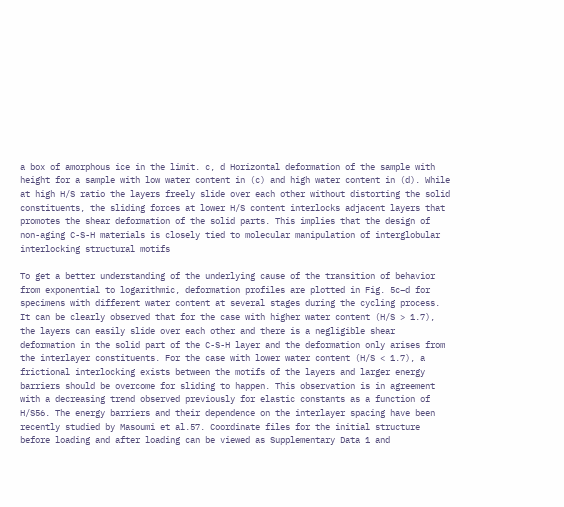a box of amorphous ice in the limit. c, d Horizontal deformation of the sample with height for a sample with low water content in (c) and high water content in (d). While at high H/S ratio the layers freely slide over each other without distorting the solid constituents, the sliding forces at lower H/S content interlocks adjacent layers that promotes the shear deformation of the solid parts. This implies that the design of non-aging C-S-H materials is closely tied to molecular manipulation of interglobular interlocking structural motifs

To get a better understanding of the underlying cause of the transition of behavior from exponential to logarithmic, deformation profiles are plotted in Fig. 5c–d for specimens with different water content at several stages during the cycling process. It can be clearly observed that for the case with higher water content (H/S > 1.7), the layers can easily slide over each other and there is a negligible shear deformation in the solid part of the C-S-H layer and the deformation only arises from the interlayer constituents. For the case with lower water content (H/S < 1.7), a frictional interlocking exists between the motifs of the layers and larger energy barriers should be overcome for sliding to happen. This observation is in agreement with a decreasing trend observed previously for elastic constants as a function of H/S56. The energy barriers and their dependence on the interlayer spacing have been recently studied by Masoumi et al.57. Coordinate files for the initial structure before loading and after loading can be viewed as Supplementary Data 1 and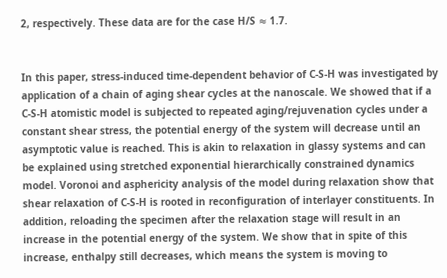2, respectively. These data are for the case H/S ≈ 1.7.


In this paper, stress-induced time-dependent behavior of C-S-H was investigated by application of a chain of aging shear cycles at the nanoscale. We showed that if a C-S-H atomistic model is subjected to repeated aging/rejuvenation cycles under a constant shear stress, the potential energy of the system will decrease until an asymptotic value is reached. This is akin to relaxation in glassy systems and can be explained using stretched exponential hierarchically constrained dynamics model. Voronoi and asphericity analysis of the model during relaxation show that shear relaxation of C-S-H is rooted in reconfiguration of interlayer constituents. In addition, reloading the specimen after the relaxation stage will result in an increase in the potential energy of the system. We show that in spite of this increase, enthalpy still decreases, which means the system is moving to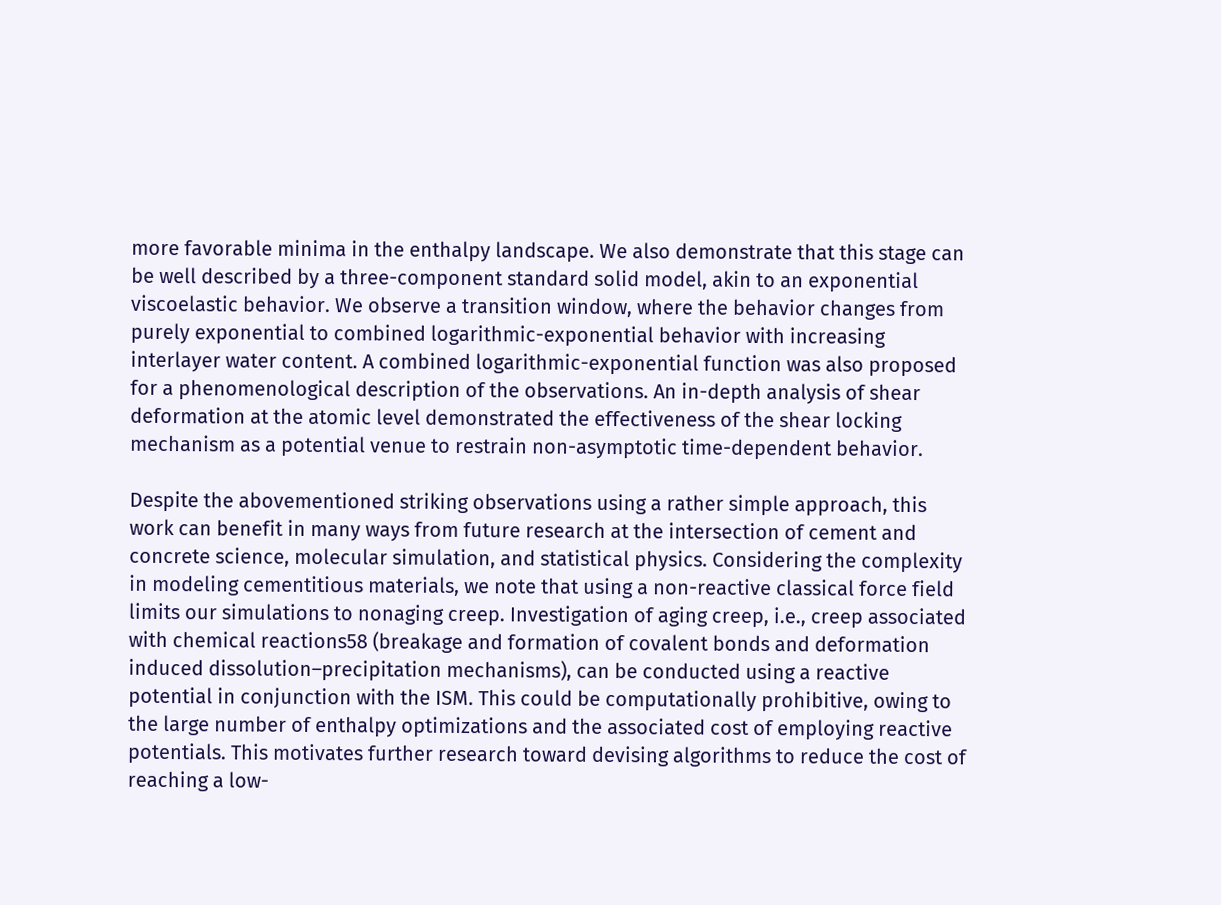more favorable minima in the enthalpy landscape. We also demonstrate that this stage can be well described by a three-component standard solid model, akin to an exponential viscoelastic behavior. We observe a transition window, where the behavior changes from purely exponential to combined logarithmic-exponential behavior with increasing interlayer water content. A combined logarithmic-exponential function was also proposed for a phenomenological description of the observations. An in-depth analysis of shear deformation at the atomic level demonstrated the effectiveness of the shear locking mechanism as a potential venue to restrain non-asymptotic time-dependent behavior.

Despite the abovementioned striking observations using a rather simple approach, this work can benefit in many ways from future research at the intersection of cement and concrete science, molecular simulation, and statistical physics. Considering the complexity in modeling cementitious materials, we note that using a non-reactive classical force field limits our simulations to nonaging creep. Investigation of aging creep, i.e., creep associated with chemical reactions58 (breakage and formation of covalent bonds and deformation induced dissolution–precipitation mechanisms), can be conducted using a reactive potential in conjunction with the ISM. This could be computationally prohibitive, owing to the large number of enthalpy optimizations and the associated cost of employing reactive potentials. This motivates further research toward devising algorithms to reduce the cost of reaching a low-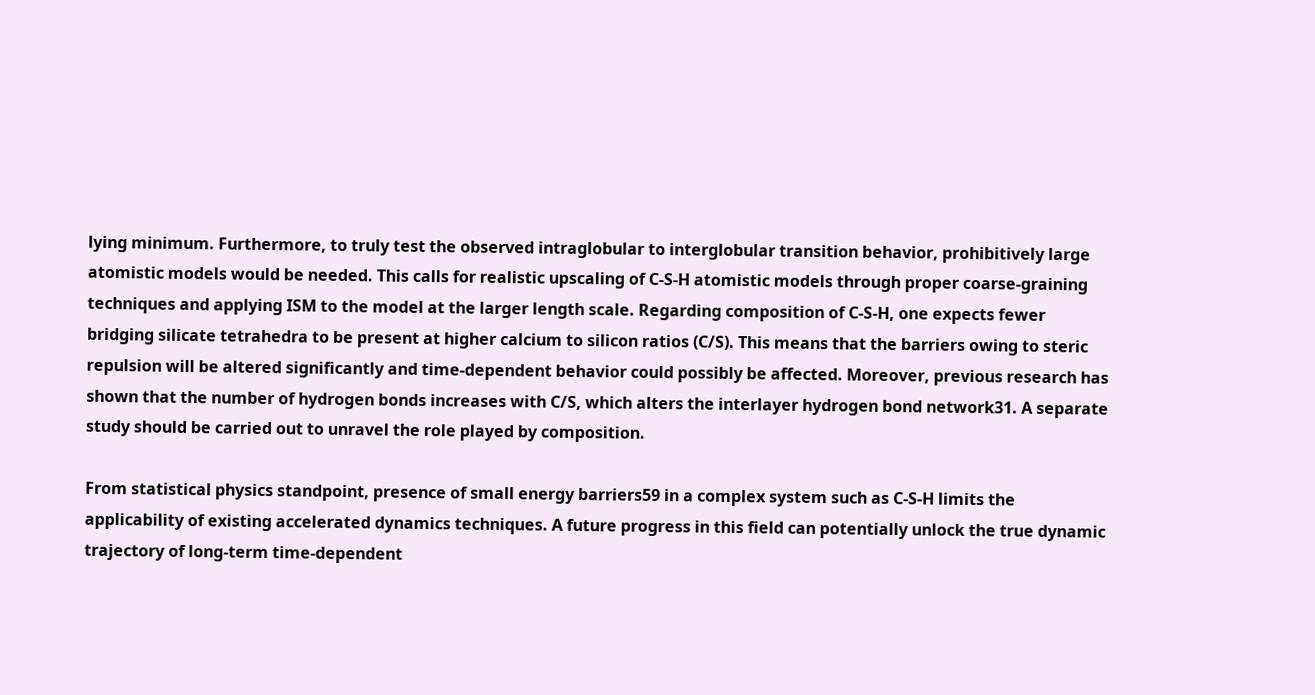lying minimum. Furthermore, to truly test the observed intraglobular to interglobular transition behavior, prohibitively large atomistic models would be needed. This calls for realistic upscaling of C-S-H atomistic models through proper coarse-graining techniques and applying ISM to the model at the larger length scale. Regarding composition of C-S-H, one expects fewer bridging silicate tetrahedra to be present at higher calcium to silicon ratios (C/S). This means that the barriers owing to steric repulsion will be altered significantly and time-dependent behavior could possibly be affected. Moreover, previous research has shown that the number of hydrogen bonds increases with C/S, which alters the interlayer hydrogen bond network31. A separate study should be carried out to unravel the role played by composition.

From statistical physics standpoint, presence of small energy barriers59 in a complex system such as C-S-H limits the applicability of existing accelerated dynamics techniques. A future progress in this field can potentially unlock the true dynamic trajectory of long-term time-dependent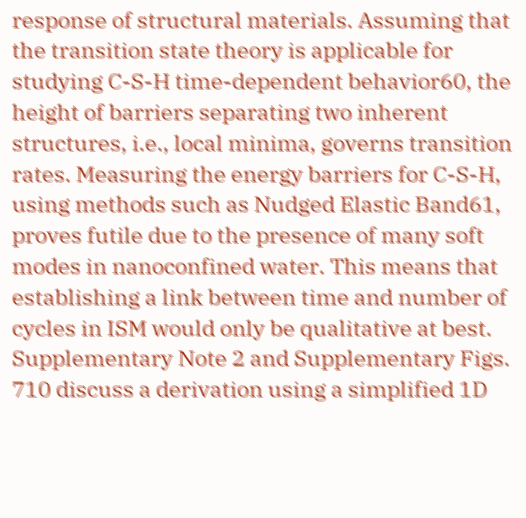response of structural materials. Assuming that the transition state theory is applicable for studying C-S-H time-dependent behavior60, the height of barriers separating two inherent structures, i.e., local minima, governs transition rates. Measuring the energy barriers for C-S-H, using methods such as Nudged Elastic Band61, proves futile due to the presence of many soft modes in nanoconfined water. This means that establishing a link between time and number of cycles in ISM would only be qualitative at best. Supplementary Note 2 and Supplementary Figs. 710 discuss a derivation using a simplified 1D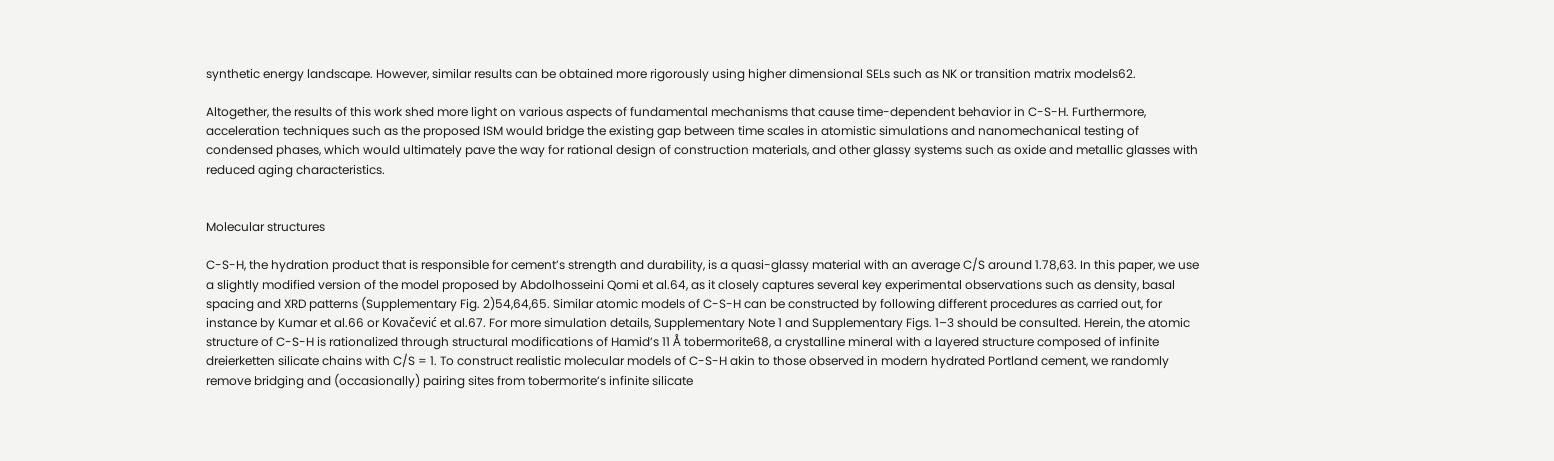synthetic energy landscape. However, similar results can be obtained more rigorously using higher dimensional SELs such as NK or transition matrix models62.

Altogether, the results of this work shed more light on various aspects of fundamental mechanisms that cause time-dependent behavior in C-S-H. Furthermore, acceleration techniques such as the proposed ISM would bridge the existing gap between time scales in atomistic simulations and nanomechanical testing of condensed phases, which would ultimately pave the way for rational design of construction materials, and other glassy systems such as oxide and metallic glasses with reduced aging characteristics.


Molecular structures

C-S-H, the hydration product that is responsible for cement’s strength and durability, is a quasi-glassy material with an average C/S around 1.78,63. In this paper, we use a slightly modified version of the model proposed by Abdolhosseini Qomi et al.64, as it closely captures several key experimental observations such as density, basal spacing and XRD patterns (Supplementary Fig. 2)54,64,65. Similar atomic models of C-S-H can be constructed by following different procedures as carried out, for instance by Kumar et al.66 or Kovačević et al.67. For more simulation details, Supplementary Note 1 and Supplementary Figs. 1–3 should be consulted. Herein, the atomic structure of C-S-H is rationalized through structural modifications of Hamid’s 11 Å tobermorite68, a crystalline mineral with a layered structure composed of infinite dreierketten silicate chains with C/S = 1. To construct realistic molecular models of C-S-H akin to those observed in modern hydrated Portland cement, we randomly remove bridging and (occasionally) pairing sites from tobermorite’s infinite silicate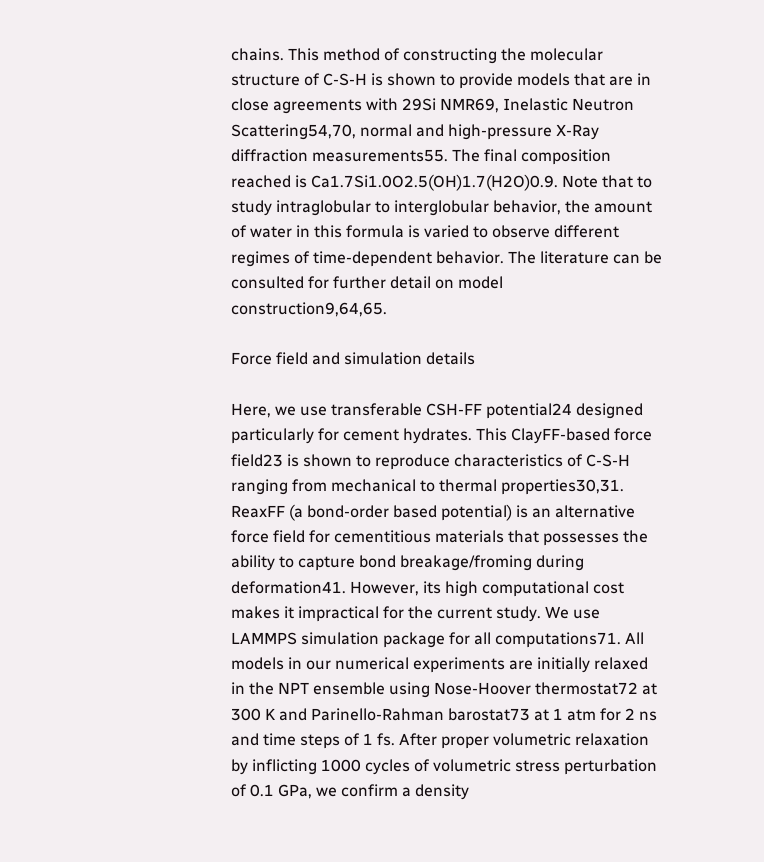chains. This method of constructing the molecular structure of C-S-H is shown to provide models that are in close agreements with 29Si NMR69, Inelastic Neutron Scattering54,70, normal and high-pressure X-Ray diffraction measurements55. The final composition reached is Ca1.7Si1.0O2.5(OH)1.7(H2O)0.9. Note that to study intraglobular to interglobular behavior, the amount of water in this formula is varied to observe different regimes of time-dependent behavior. The literature can be consulted for further detail on model construction9,64,65.

Force field and simulation details

Here, we use transferable CSH-FF potential24 designed particularly for cement hydrates. This ClayFF-based force field23 is shown to reproduce characteristics of C-S-H ranging from mechanical to thermal properties30,31. ReaxFF (a bond-order based potential) is an alternative force field for cementitious materials that possesses the ability to capture bond breakage/froming during deformation41. However, its high computational cost makes it impractical for the current study. We use LAMMPS simulation package for all computations71. All models in our numerical experiments are initially relaxed in the NPT ensemble using Nose-Hoover thermostat72 at 300 K and Parinello-Rahman barostat73 at 1 atm for 2 ns and time steps of 1 fs. After proper volumetric relaxation by inflicting 1000 cycles of volumetric stress perturbation of 0.1 GPa, we confirm a density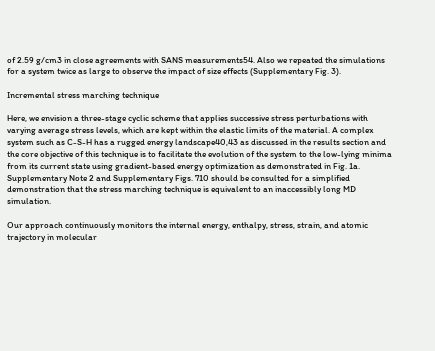of 2.59 g/cm3 in close agreements with SANS measurements54. Also we repeated the simulations for a system twice as large to observe the impact of size effects (Supplementary Fig. 3).

Incremental stress marching technique

Here, we envision a three-stage cyclic scheme that applies successive stress perturbations with varying average stress levels, which are kept within the elastic limits of the material. A complex system such as C-S-H has a rugged energy landscape40,43 as discussed in the results section and the core objective of this technique is to facilitate the evolution of the system to the low-lying minima from its current state using gradient-based energy optimization as demonstrated in Fig. 1a. Supplementary Note 2 and Supplementary Figs. 710 should be consulted for a simplified demonstration that the stress marching technique is equivalent to an inaccessibly long MD simulation.

Our approach continuously monitors the internal energy, enthalpy, stress, strain, and atomic trajectory in molecular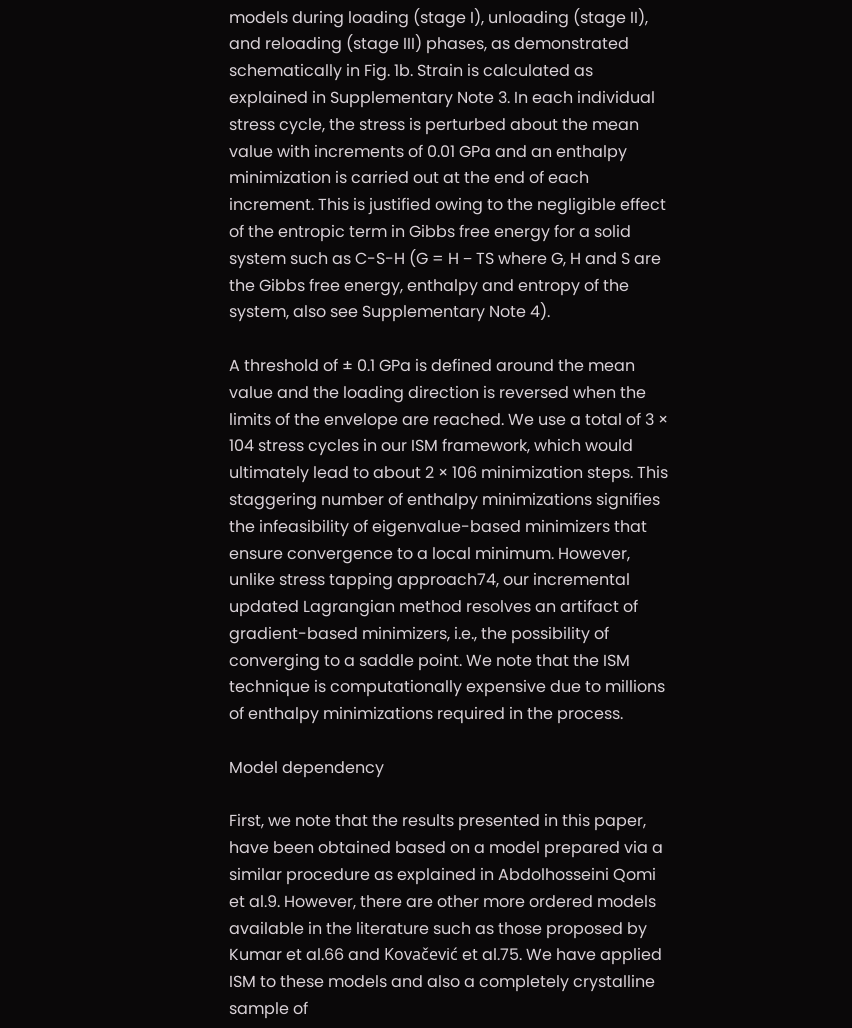models during loading (stage I), unloading (stage II), and reloading (stage III) phases, as demonstrated schematically in Fig. 1b. Strain is calculated as explained in Supplementary Note 3. In each individual stress cycle, the stress is perturbed about the mean value with increments of 0.01 GPa and an enthalpy minimization is carried out at the end of each increment. This is justified owing to the negligible effect of the entropic term in Gibbs free energy for a solid system such as C-S-H (G = H − TS where G, H and S are the Gibbs free energy, enthalpy and entropy of the system, also see Supplementary Note 4).

A threshold of ± 0.1 GPa is defined around the mean value and the loading direction is reversed when the limits of the envelope are reached. We use a total of 3 × 104 stress cycles in our ISM framework, which would ultimately lead to about 2 × 106 minimization steps. This staggering number of enthalpy minimizations signifies the infeasibility of eigenvalue-based minimizers that ensure convergence to a local minimum. However, unlike stress tapping approach74, our incremental updated Lagrangian method resolves an artifact of gradient-based minimizers, i.e., the possibility of converging to a saddle point. We note that the ISM technique is computationally expensive due to millions of enthalpy minimizations required in the process.

Model dependency

First, we note that the results presented in this paper, have been obtained based on a model prepared via a similar procedure as explained in Abdolhosseini Qomi et al.9. However, there are other more ordered models available in the literature such as those proposed by Kumar et al.66 and Kovačević et al.75. We have applied ISM to these models and also a completely crystalline sample of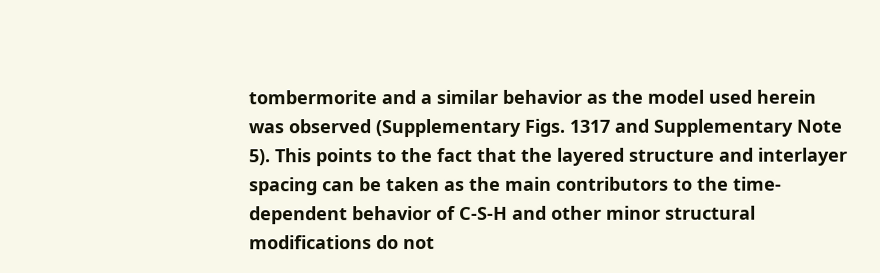tombermorite and a similar behavior as the model used herein was observed (Supplementary Figs. 1317 and Supplementary Note 5). This points to the fact that the layered structure and interlayer spacing can be taken as the main contributors to the time-dependent behavior of C-S-H and other minor structural modifications do not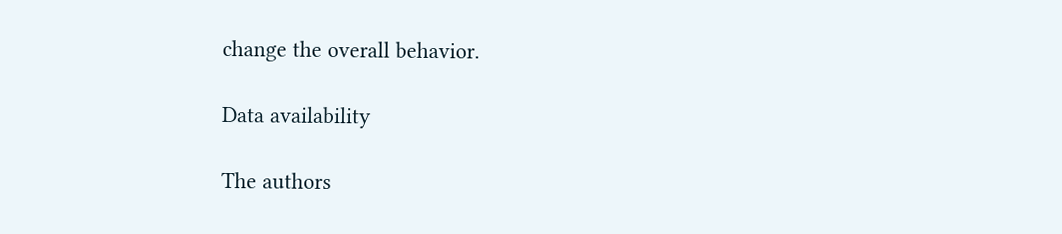change the overall behavior.

Data availability

The authors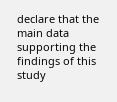declare that the main data supporting the findings of this study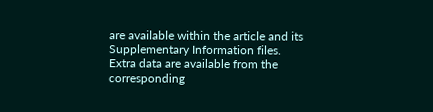are available within the article and its Supplementary Information files. Extra data are available from the corresponding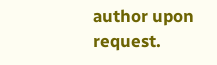author upon request.